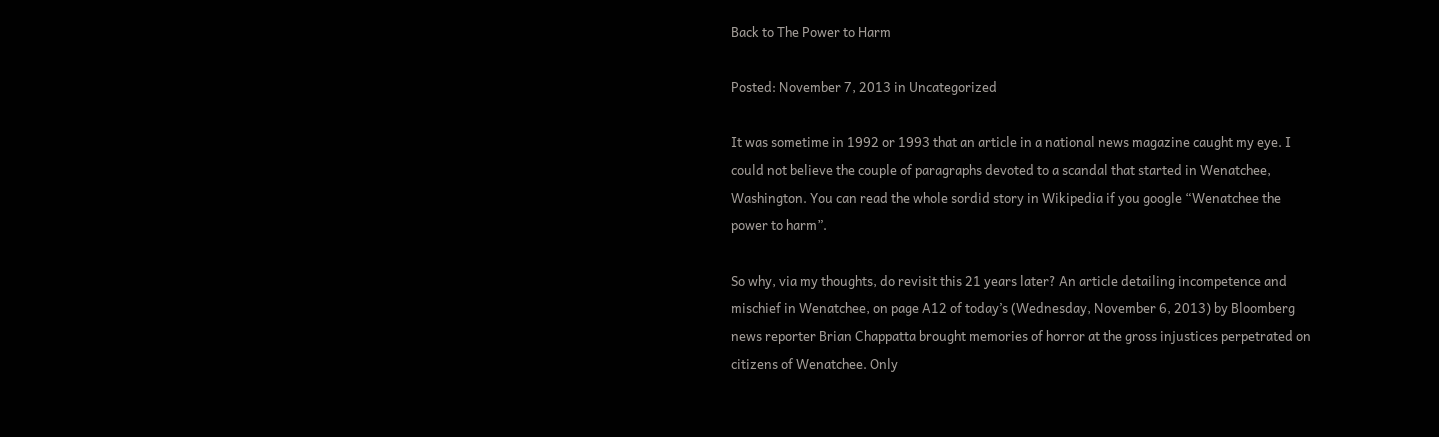Back to The Power to Harm

Posted: November 7, 2013 in Uncategorized

It was sometime in 1992 or 1993 that an article in a national news magazine caught my eye. I could not believe the couple of paragraphs devoted to a scandal that started in Wenatchee, Washington. You can read the whole sordid story in Wikipedia if you google “Wenatchee the power to harm”.

So why, via my thoughts, do revisit this 21 years later? An article detailing incompetence and mischief in Wenatchee, on page A12 of today’s (Wednesday, November 6, 2013) by Bloomberg news reporter Brian Chappatta brought memories of horror at the gross injustices perpetrated on citizens of Wenatchee. Only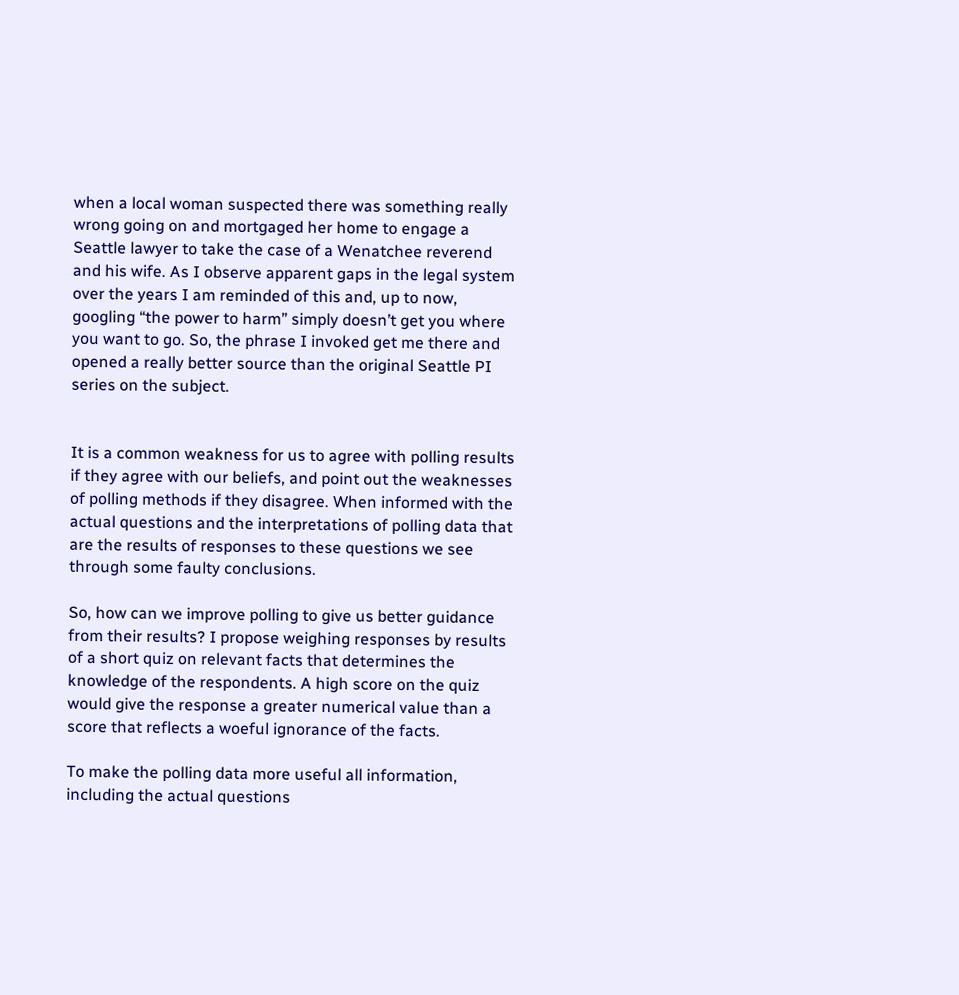when a local woman suspected there was something really wrong going on and mortgaged her home to engage a Seattle lawyer to take the case of a Wenatchee reverend and his wife. As I observe apparent gaps in the legal system over the years I am reminded of this and, up to now, googling “the power to harm” simply doesn’t get you where you want to go. So, the phrase I invoked get me there and opened a really better source than the original Seattle PI series on the subject.


It is a common weakness for us to agree with polling results if they agree with our beliefs, and point out the weaknesses of polling methods if they disagree. When informed with the actual questions and the interpretations of polling data that are the results of responses to these questions we see through some faulty conclusions.

So, how can we improve polling to give us better guidance from their results? I propose weighing responses by results of a short quiz on relevant facts that determines the knowledge of the respondents. A high score on the quiz would give the response a greater numerical value than a score that reflects a woeful ignorance of the facts.

To make the polling data more useful all information, including the actual questions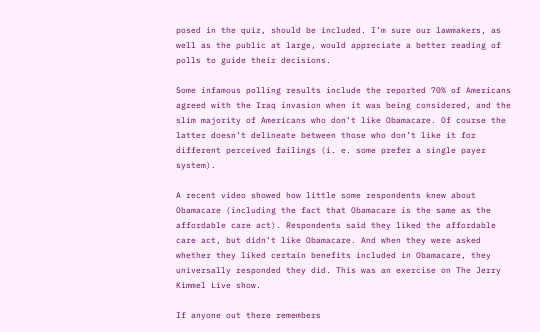posed in the quiz, should be included. I’m sure our lawmakers, as well as the public at large, would appreciate a better reading of polls to guide their decisions.

Some infamous polling results include the reported 70% of Americans agreed with the Iraq invasion when it was being considered, and the slim majority of Americans who don’t like Obamacare. Of course the latter doesn’t delineate between those who don’t like it for different perceived failings (i. e. some prefer a single payer system).

A recent video showed how little some respondents knew about Obamacare (including the fact that Obamacare is the same as the affordable care act). Respondents said they liked the affordable care act, but didn’t like Obamacare. And when they were asked whether they liked certain benefits included in Obamacare, they universally responded they did. This was an exercise on The Jerry Kimmel Live show.

If anyone out there remembers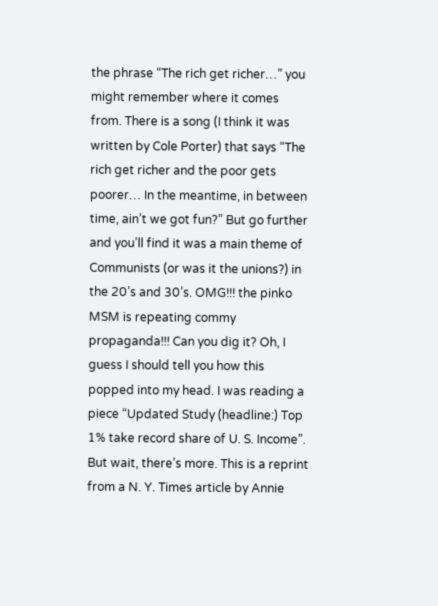the phrase “The rich get richer…” you might remember where it comes from. There is a song (I think it was written by Cole Porter) that says “The rich get richer and the poor gets poorer… In the meantime, in between time, ain’t we got fun?” But go further and you’ll find it was a main theme of Communists (or was it the unions?) in the 20’s and 30’s. OMG!!! the pinko MSM is repeating commy propaganda!!! Can you dig it? Oh, I guess I should tell you how this popped into my head. I was reading a piece “Updated Study (headline:) Top 1% take record share of U. S. Income”. But wait, there’s more. This is a reprint from a N. Y. Times article by Annie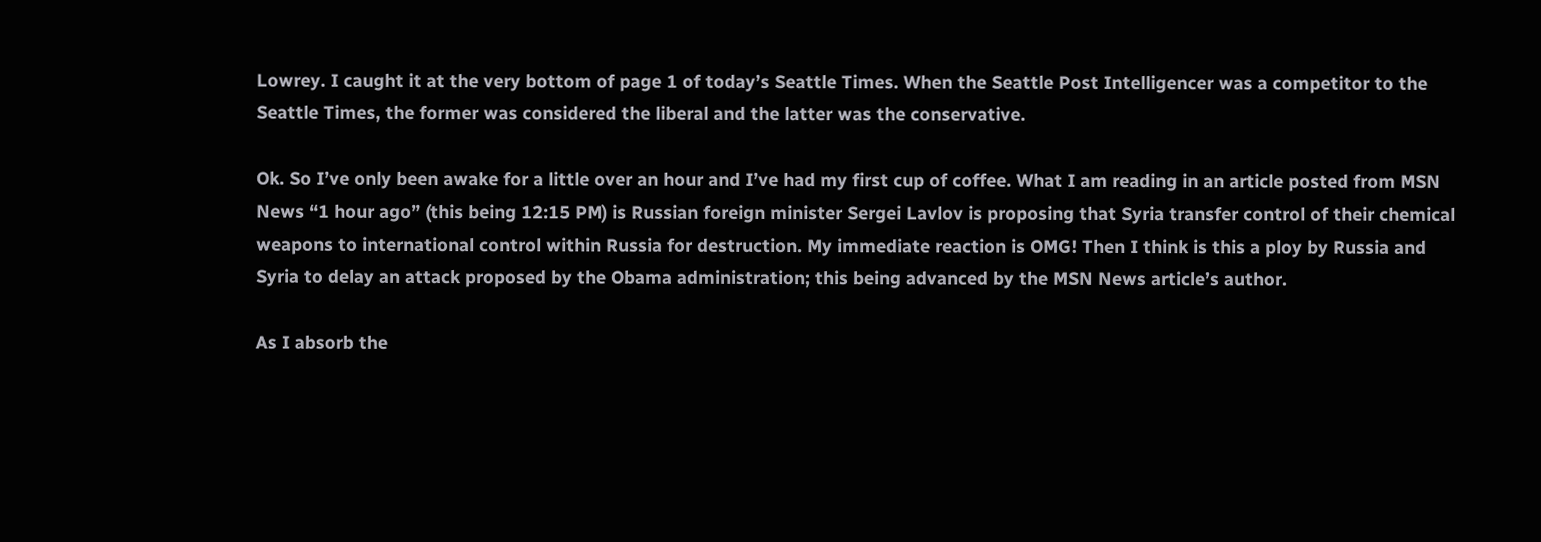Lowrey. I caught it at the very bottom of page 1 of today’s Seattle Times. When the Seattle Post Intelligencer was a competitor to the Seattle Times, the former was considered the liberal and the latter was the conservative.

Ok. So I’ve only been awake for a little over an hour and I’ve had my first cup of coffee. What I am reading in an article posted from MSN News “1 hour ago” (this being 12:15 PM) is Russian foreign minister Sergei Lavlov is proposing that Syria transfer control of their chemical weapons to international control within Russia for destruction. My immediate reaction is OMG! Then I think is this a ploy by Russia and Syria to delay an attack proposed by the Obama administration; this being advanced by the MSN News article’s author.

As I absorb the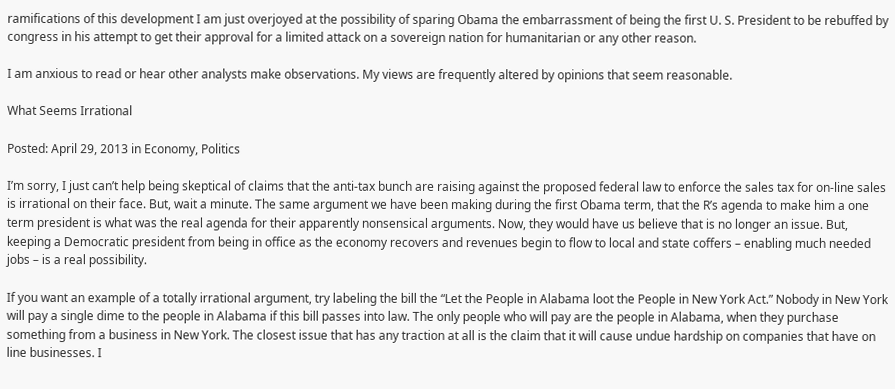ramifications of this development I am just overjoyed at the possibility of sparing Obama the embarrassment of being the first U. S. President to be rebuffed by congress in his attempt to get their approval for a limited attack on a sovereign nation for humanitarian or any other reason.

I am anxious to read or hear other analysts make observations. My views are frequently altered by opinions that seem reasonable.

What Seems Irrational

Posted: April 29, 2013 in Economy, Politics

I’m sorry, I just can’t help being skeptical of claims that the anti-tax bunch are raising against the proposed federal law to enforce the sales tax for on-line sales is irrational on their face. But, wait a minute. The same argument we have been making during the first Obama term, that the R’s agenda to make him a one term president is what was the real agenda for their apparently nonsensical arguments. Now, they would have us believe that is no longer an issue. But, keeping a Democratic president from being in office as the economy recovers and revenues begin to flow to local and state coffers – enabling much needed jobs – is a real possibility.

If you want an example of a totally irrational argument, try labeling the bill the “Let the People in Alabama loot the People in New York Act.” Nobody in New York will pay a single dime to the people in Alabama if this bill passes into law. The only people who will pay are the people in Alabama, when they purchase something from a business in New York. The closest issue that has any traction at all is the claim that it will cause undue hardship on companies that have on line businesses. I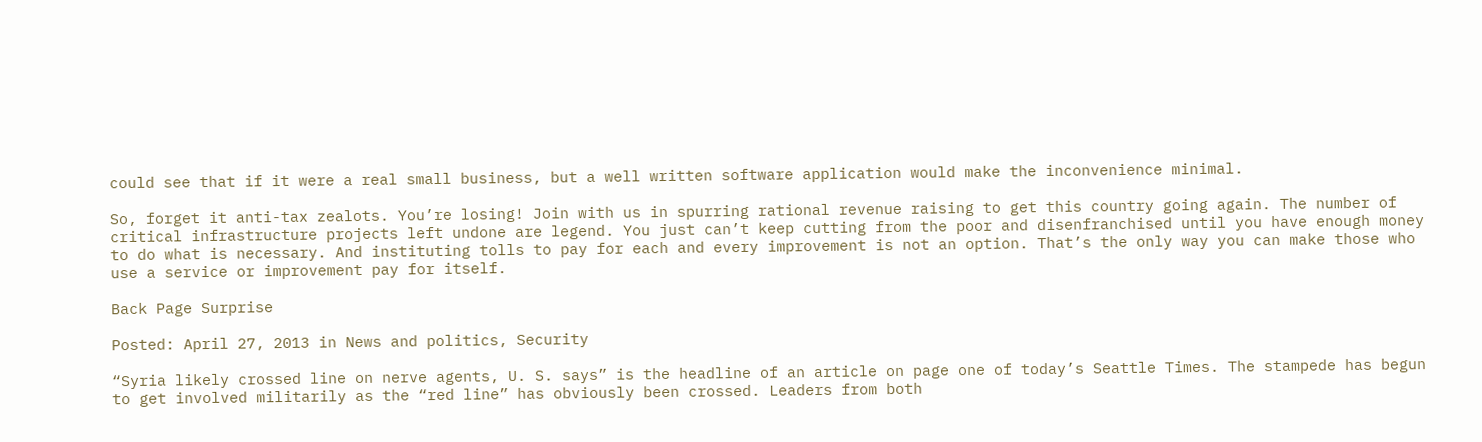could see that if it were a real small business, but a well written software application would make the inconvenience minimal.

So, forget it anti-tax zealots. You’re losing! Join with us in spurring rational revenue raising to get this country going again. The number of critical infrastructure projects left undone are legend. You just can’t keep cutting from the poor and disenfranchised until you have enough money to do what is necessary. And instituting tolls to pay for each and every improvement is not an option. That’s the only way you can make those who use a service or improvement pay for itself.

Back Page Surprise

Posted: April 27, 2013 in News and politics, Security

“Syria likely crossed line on nerve agents, U. S. says” is the headline of an article on page one of today’s Seattle Times. The stampede has begun to get involved militarily as the “red line” has obviously been crossed. Leaders from both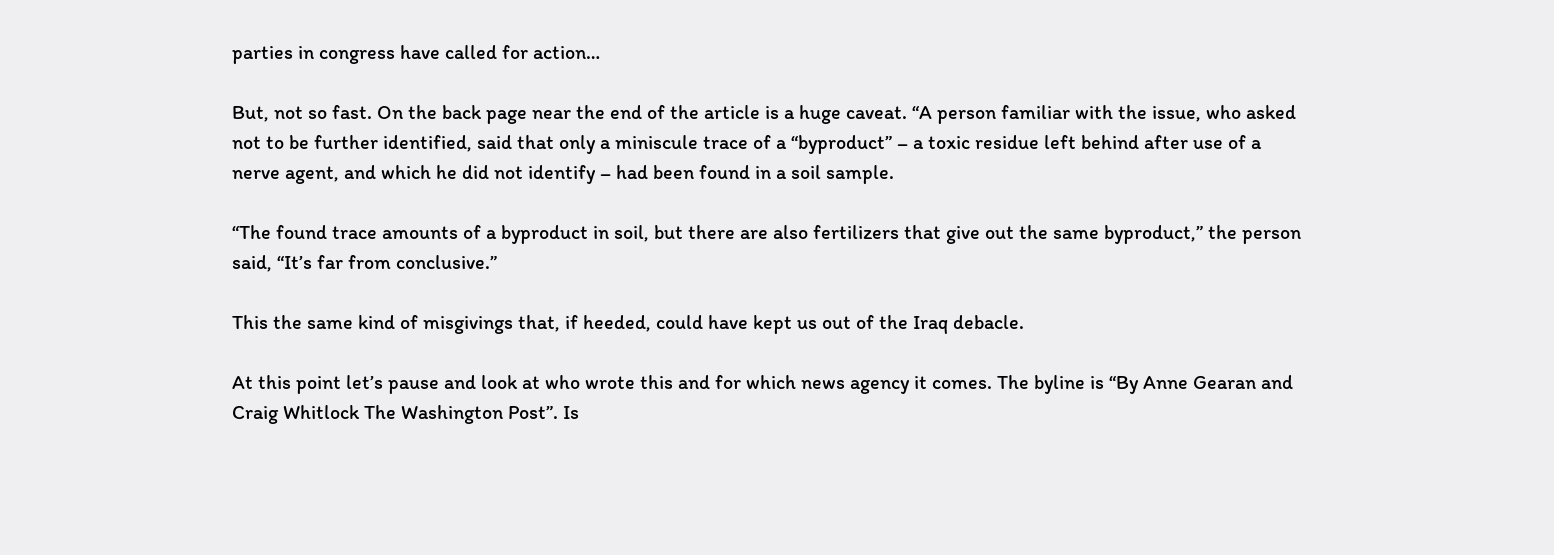parties in congress have called for action…

But, not so fast. On the back page near the end of the article is a huge caveat. “A person familiar with the issue, who asked not to be further identified, said that only a miniscule trace of a “byproduct” – a toxic residue left behind after use of a nerve agent, and which he did not identify – had been found in a soil sample.

“The found trace amounts of a byproduct in soil, but there are also fertilizers that give out the same byproduct,” the person said, “It’s far from conclusive.”

This the same kind of misgivings that, if heeded, could have kept us out of the Iraq debacle.

At this point let’s pause and look at who wrote this and for which news agency it comes. The byline is “By Anne Gearan and Craig Whitlock The Washington Post”. Is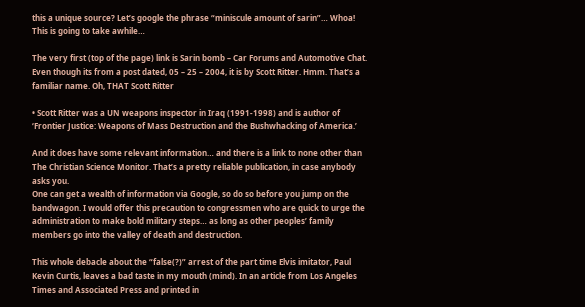this a unique source? Let’s google the phrase “miniscule amount of sarin”… Whoa! This is going to take awhile…

The very first (top of the page) link is Sarin bomb – Car Forums and Automotive Chat. Even though its from a post dated, 05 – 25 – 2004, it is by Scott Ritter. Hmm. That’s a familiar name. Oh, THAT Scott Ritter

• Scott Ritter was a UN weapons inspector in Iraq (1991-1998) and is author of ‘Frontier Justice: Weapons of Mass Destruction and the Bushwhacking of America.’

And it does have some relevant information… and there is a link to none other than The Christian Science Monitor. That’s a pretty reliable publication, in case anybody asks you.
One can get a wealth of information via Google, so do so before you jump on the bandwagon. I would offer this precaution to congressmen who are quick to urge the administration to make bold military steps… as long as other peoples’ family members go into the valley of death and destruction.

This whole debacle about the “false(?)” arrest of the part time Elvis imitator, Paul Kevin Curtis, leaves a bad taste in my mouth (mind). In an article from Los Angeles Times and Associated Press and printed in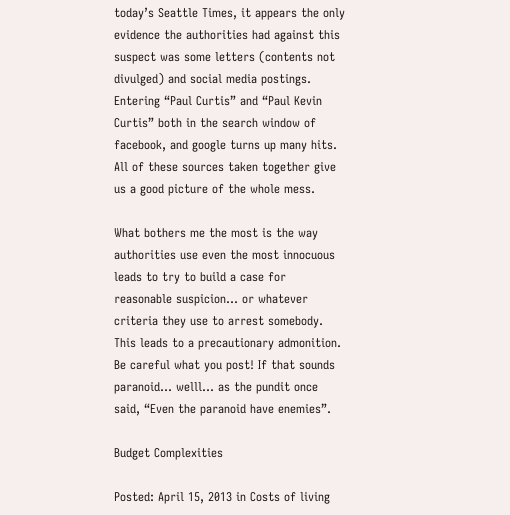today’s Seattle Times, it appears the only evidence the authorities had against this suspect was some letters (contents not divulged) and social media postings. Entering “Paul Curtis” and “Paul Kevin Curtis” both in the search window of facebook, and google turns up many hits. All of these sources taken together give us a good picture of the whole mess.

What bothers me the most is the way authorities use even the most innocuous leads to try to build a case for reasonable suspicion… or whatever criteria they use to arrest somebody. This leads to a precautionary admonition. Be careful what you post! If that sounds paranoid… welll… as the pundit once said, “Even the paranoid have enemies”.

Budget Complexities

Posted: April 15, 2013 in Costs of living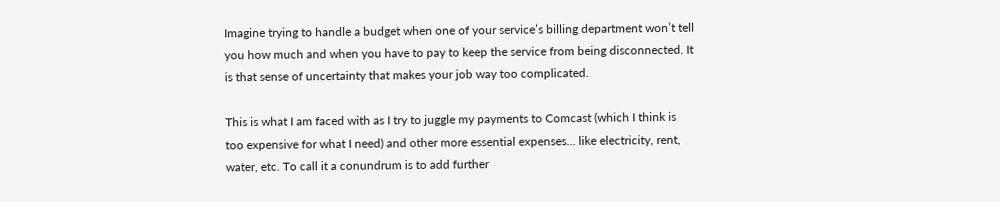Imagine trying to handle a budget when one of your service’s billing department won’t tell you how much and when you have to pay to keep the service from being disconnected. It is that sense of uncertainty that makes your job way too complicated.

This is what I am faced with as I try to juggle my payments to Comcast (which I think is too expensive for what I need) and other more essential expenses… like electricity, rent, water, etc. To call it a conundrum is to add further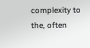complexity to the, often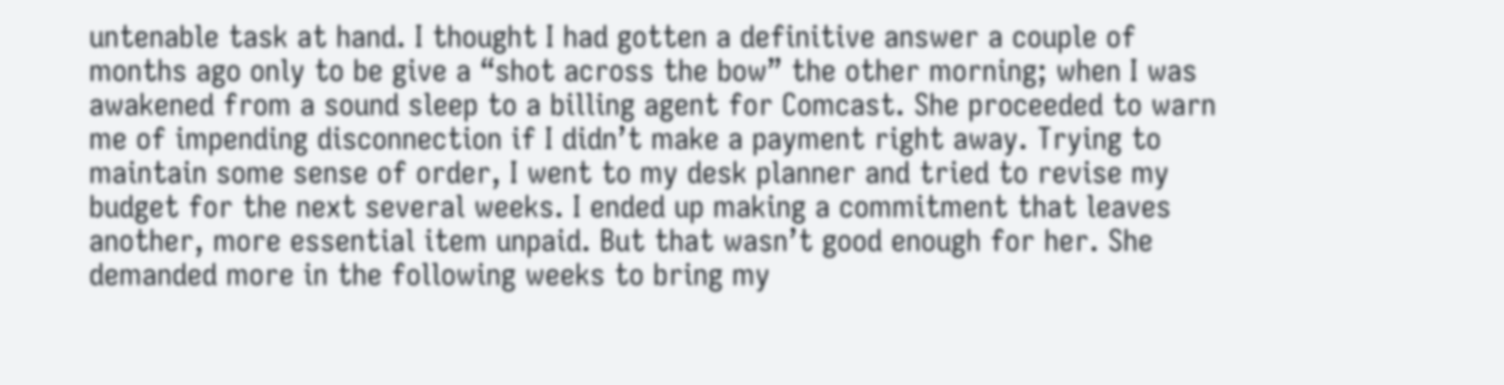untenable task at hand. I thought I had gotten a definitive answer a couple of months ago only to be give a “shot across the bow” the other morning; when I was awakened from a sound sleep to a billing agent for Comcast. She proceeded to warn me of impending disconnection if I didn’t make a payment right away. Trying to maintain some sense of order, I went to my desk planner and tried to revise my budget for the next several weeks. I ended up making a commitment that leaves another, more essential item unpaid. But that wasn’t good enough for her. She demanded more in the following weeks to bring my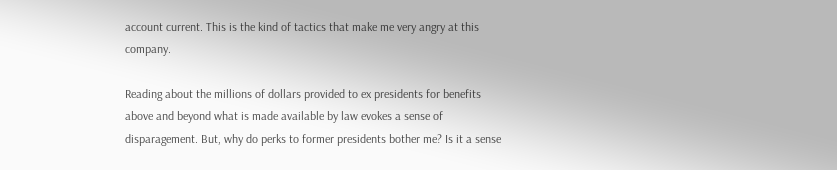account current. This is the kind of tactics that make me very angry at this company.

Reading about the millions of dollars provided to ex presidents for benefits above and beyond what is made available by law evokes a sense of disparagement. But, why do perks to former presidents bother me? Is it a sense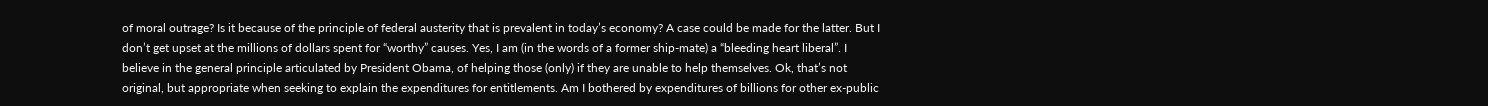of moral outrage? Is it because of the principle of federal austerity that is prevalent in today’s economy? A case could be made for the latter. But I don’t get upset at the millions of dollars spent for “worthy” causes. Yes, I am (in the words of a former ship-mate) a “bleeding heart liberal”. I believe in the general principle articulated by President Obama, of helping those (only) if they are unable to help themselves. Ok, that’s not original, but appropriate when seeking to explain the expenditures for entitlements. Am I bothered by expenditures of billions for other ex-public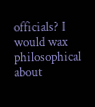officials? I would wax philosophical about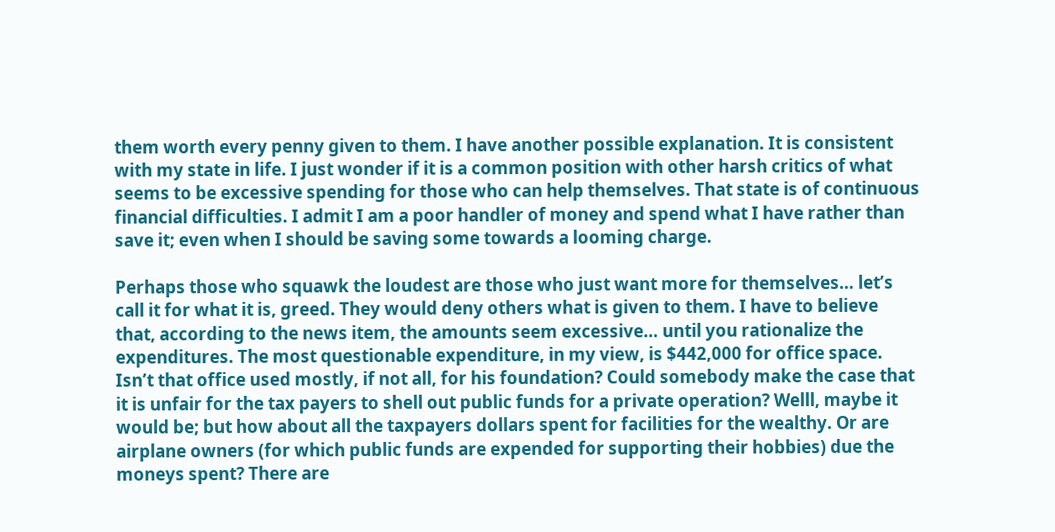them worth every penny given to them. I have another possible explanation. It is consistent with my state in life. I just wonder if it is a common position with other harsh critics of what seems to be excessive spending for those who can help themselves. That state is of continuous financial difficulties. I admit I am a poor handler of money and spend what I have rather than save it; even when I should be saving some towards a looming charge.

Perhaps those who squawk the loudest are those who just want more for themselves… let’s call it for what it is, greed. They would deny others what is given to them. I have to believe that, according to the news item, the amounts seem excessive… until you rationalize the expenditures. The most questionable expenditure, in my view, is $442,000 for office space. Isn’t that office used mostly, if not all, for his foundation? Could somebody make the case that it is unfair for the tax payers to shell out public funds for a private operation? Welll, maybe it would be; but how about all the taxpayers dollars spent for facilities for the wealthy. Or are airplane owners (for which public funds are expended for supporting their hobbies) due the moneys spent? There are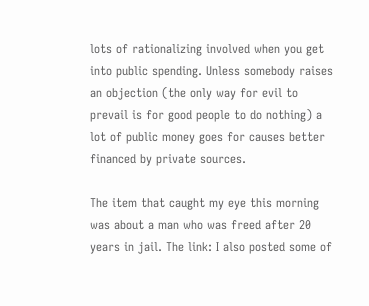lots of rationalizing involved when you get into public spending. Unless somebody raises an objection (the only way for evil to prevail is for good people to do nothing) a lot of public money goes for causes better financed by private sources.

The item that caught my eye this morning was about a man who was freed after 20 years in jail. The link: I also posted some of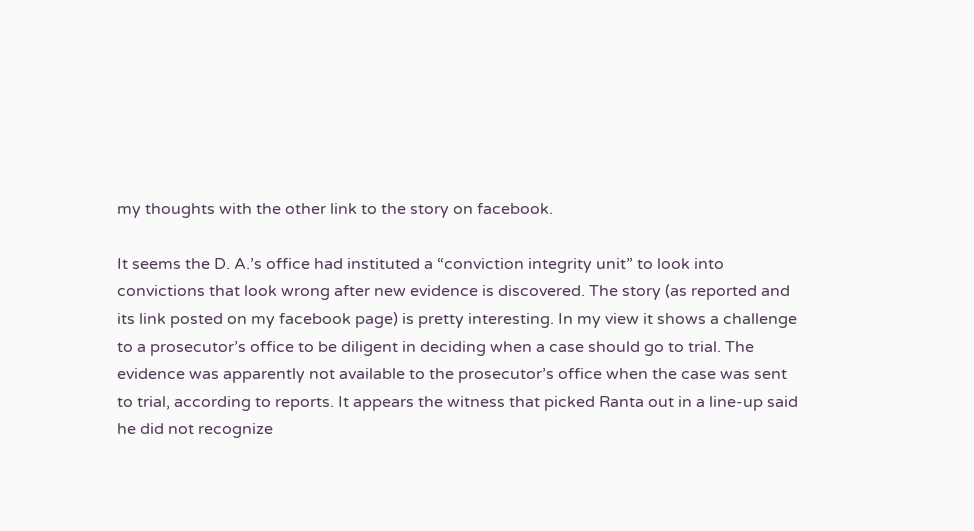my thoughts with the other link to the story on facebook.

It seems the D. A.’s office had instituted a “conviction integrity unit” to look into convictions that look wrong after new evidence is discovered. The story (as reported and its link posted on my facebook page) is pretty interesting. In my view it shows a challenge to a prosecutor’s office to be diligent in deciding when a case should go to trial. The evidence was apparently not available to the prosecutor’s office when the case was sent to trial, according to reports. It appears the witness that picked Ranta out in a line-up said he did not recognize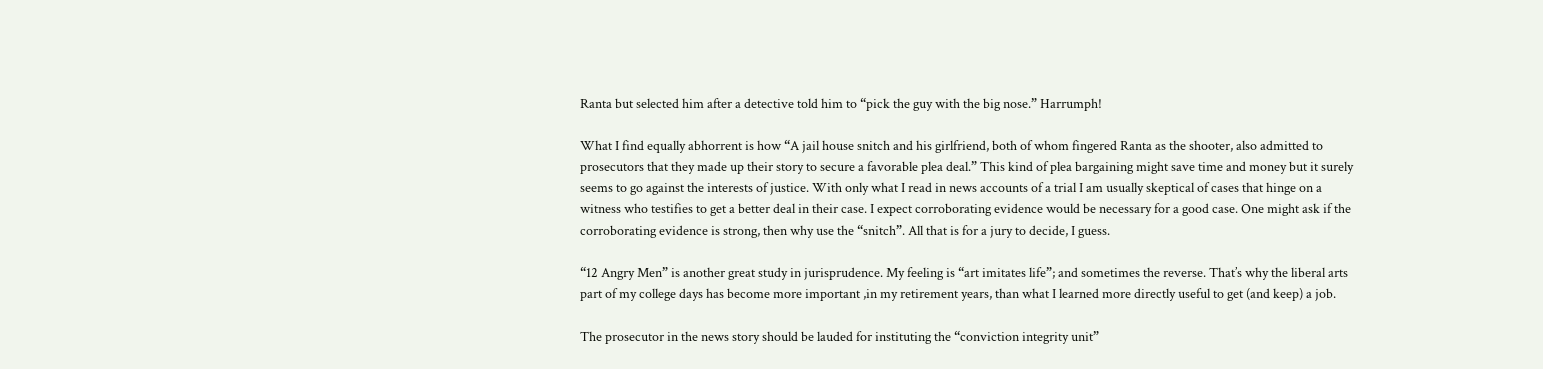Ranta but selected him after a detective told him to “pick the guy with the big nose.” Harrumph!

What I find equally abhorrent is how “A jail house snitch and his girlfriend, both of whom fingered Ranta as the shooter, also admitted to prosecutors that they made up their story to secure a favorable plea deal.” This kind of plea bargaining might save time and money but it surely seems to go against the interests of justice. With only what I read in news accounts of a trial I am usually skeptical of cases that hinge on a witness who testifies to get a better deal in their case. I expect corroborating evidence would be necessary for a good case. One might ask if the corroborating evidence is strong, then why use the “snitch”. All that is for a jury to decide, I guess.

“12 Angry Men” is another great study in jurisprudence. My feeling is “art imitates life”; and sometimes the reverse. That’s why the liberal arts part of my college days has become more important ,in my retirement years, than what I learned more directly useful to get (and keep) a job.

The prosecutor in the news story should be lauded for instituting the “conviction integrity unit”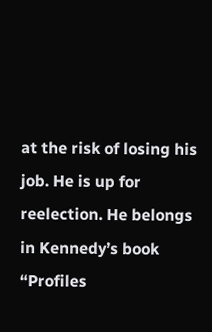at the risk of losing his job. He is up for reelection. He belongs in Kennedy’s book “Profiles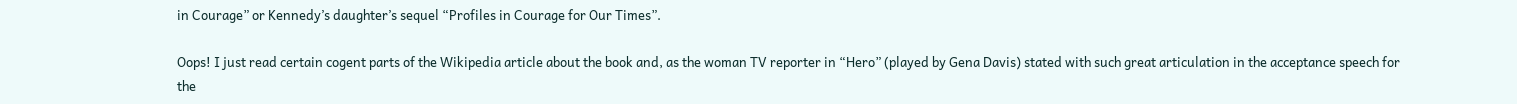in Courage” or Kennedy’s daughter’s sequel “Profiles in Courage for Our Times”.

Oops! I just read certain cogent parts of the Wikipedia article about the book and, as the woman TV reporter in “Hero” (played by Gena Davis) stated with such great articulation in the acceptance speech for the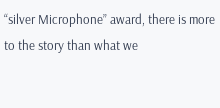“silver Microphone” award, there is more to the story than what we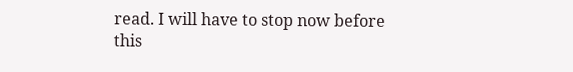read. I will have to stop now before this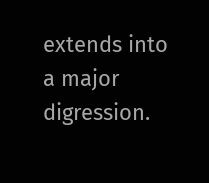extends into a major digression.